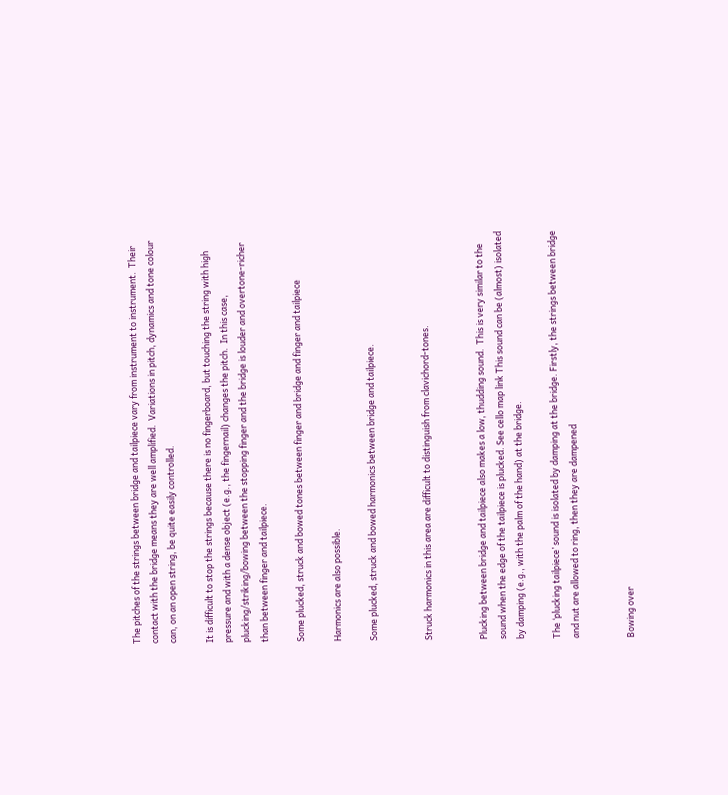The pitches of the strings between bridge and tailpiece vary from instrument to instrument.  Their contact with the bridge means they are well amplified.  Variations in pitch, dynamics and tone colour can, on an open string, be quite easily controlled.

It is difficult to stop the strings because there is no fingerboard, but touching the string with high pressure and with a dense object (e.g., the fingernail) changes the pitch.  In this case, plucking/striking/bowing between the stopping finger and the bridge is louder and overtone-richer than between finger and tailpiece.

Some plucked, struck and bowed tones between finger and bridge and finger and tailpiece

Harmonics are also possible.

Some plucked, struck and bowed harmonics between bridge and tailpiece.


Struck harmonics in this area are difficult to distinguish from clavichord-tones.


Plucking between bridge and tailpiece also makes a low, thudding sound.  This is very similar to the sound when the edge of the tailpiece is plucked. See cello map link This sound can be (almost) isolated by damping (e.g., with the palm of the hand) at the bridge.

The ‘plucking tailpiece’ sound is isolated by damping at the bridge. Firstly, the strings between bridge and nut are allowed to ring, then they are dampened


Bowing over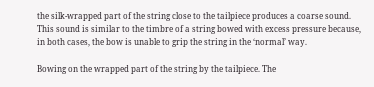the silk-wrapped part of the string close to the tailpiece produces a coarse sound.  This sound is similar to the timbre of a string bowed with excess pressure because, in both cases, the bow is unable to grip the string in the ‘normal’ way.

Bowing on the wrapped part of the string by the tailpiece. The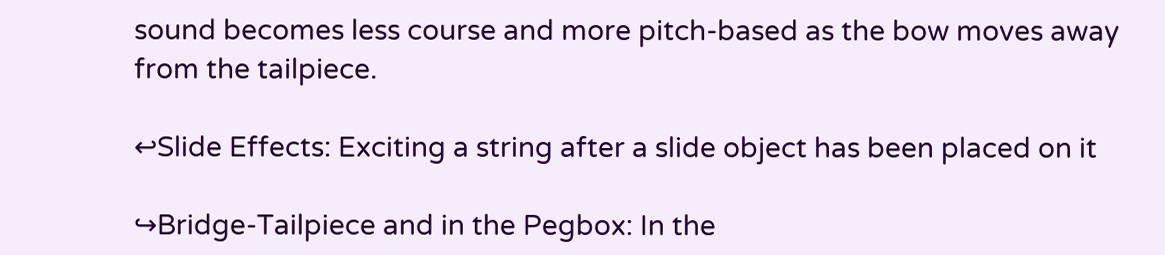sound becomes less course and more pitch-based as the bow moves away from the tailpiece.

↩Slide Effects: Exciting a string after a slide object has been placed on it

↪Bridge-Tailpiece and in the Pegbox: In the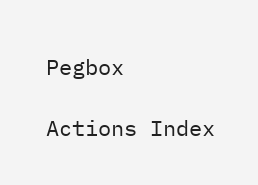Pegbox

Actions Index